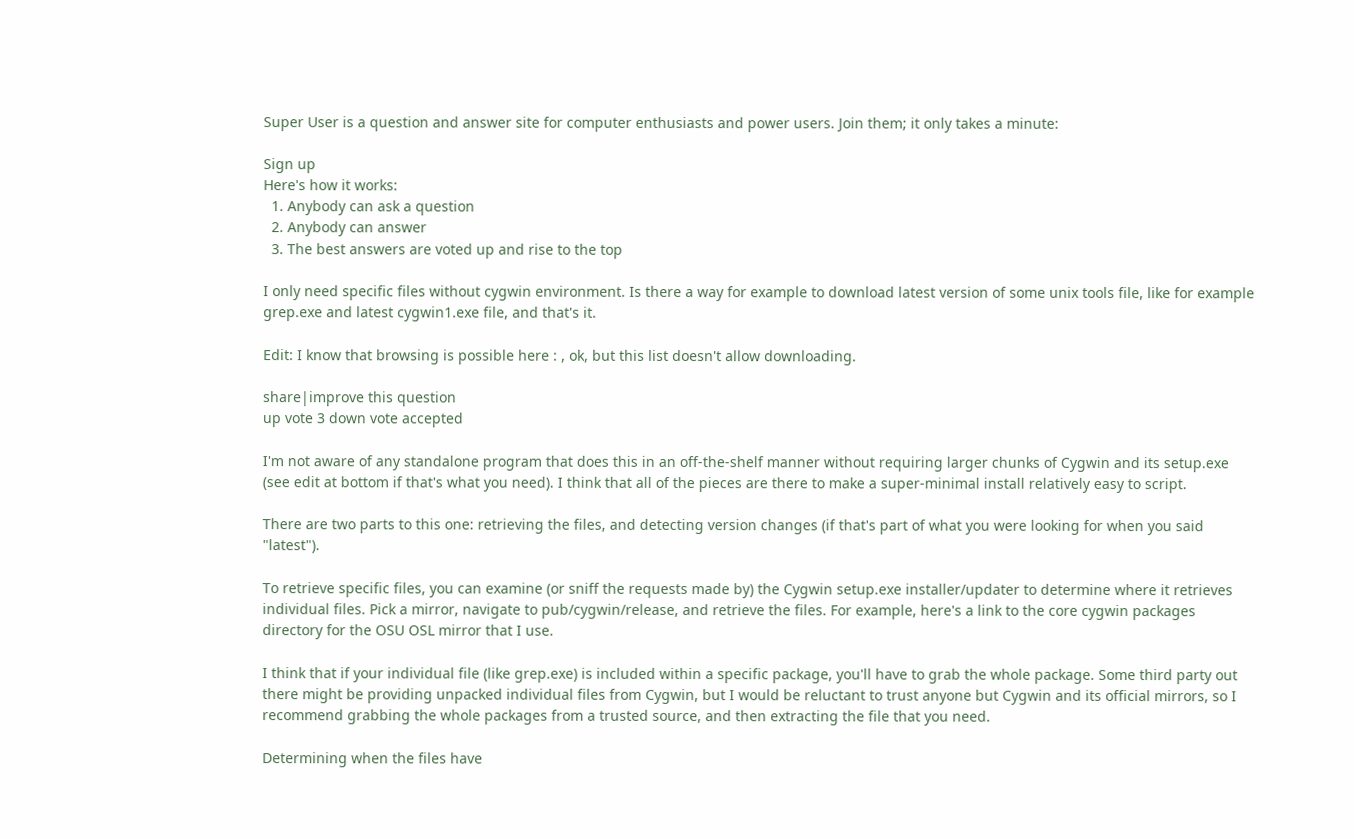Super User is a question and answer site for computer enthusiasts and power users. Join them; it only takes a minute:

Sign up
Here's how it works:
  1. Anybody can ask a question
  2. Anybody can answer
  3. The best answers are voted up and rise to the top

I only need specific files without cygwin environment. Is there a way for example to download latest version of some unix tools file, like for example grep.exe and latest cygwin1.exe file, and that's it.

Edit: I know that browsing is possible here : , ok, but this list doesn't allow downloading.

share|improve this question
up vote 3 down vote accepted

I'm not aware of any standalone program that does this in an off-the-shelf manner without requiring larger chunks of Cygwin and its setup.exe (see edit at bottom if that's what you need). I think that all of the pieces are there to make a super-minimal install relatively easy to script.

There are two parts to this one: retrieving the files, and detecting version changes (if that's part of what you were looking for when you said "latest").

To retrieve specific files, you can examine (or sniff the requests made by) the Cygwin setup.exe installer/updater to determine where it retrieves individual files. Pick a mirror, navigate to pub/cygwin/release, and retrieve the files. For example, here's a link to the core cygwin packages directory for the OSU OSL mirror that I use.

I think that if your individual file (like grep.exe) is included within a specific package, you'll have to grab the whole package. Some third party out there might be providing unpacked individual files from Cygwin, but I would be reluctant to trust anyone but Cygwin and its official mirrors, so I recommend grabbing the whole packages from a trusted source, and then extracting the file that you need.

Determining when the files have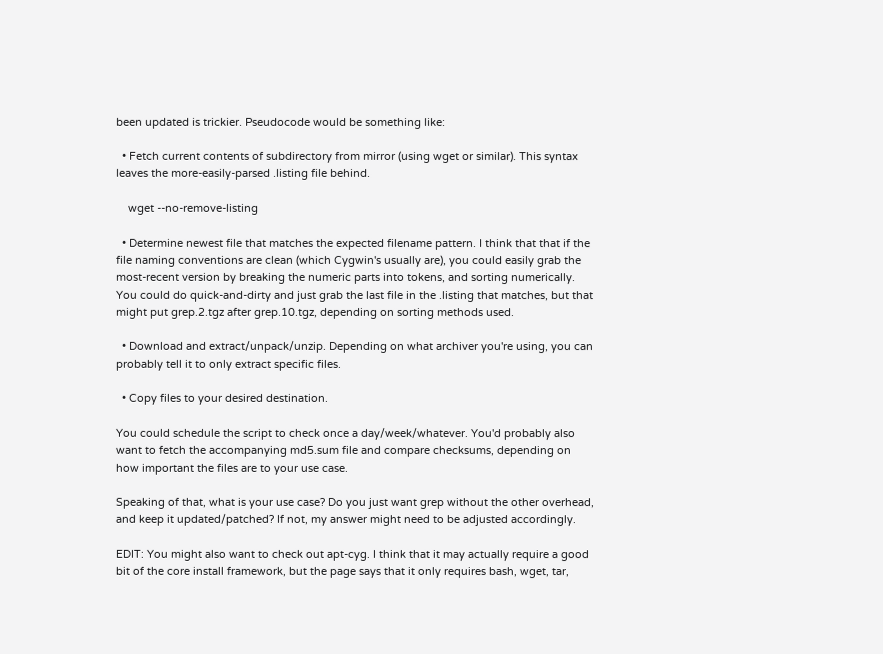been updated is trickier. Pseudocode would be something like:

  • Fetch current contents of subdirectory from mirror (using wget or similar). This syntax leaves the more-easily-parsed .listing file behind.

    wget --no-remove-listing

  • Determine newest file that matches the expected filename pattern. I think that that if the file naming conventions are clean (which Cygwin's usually are), you could easily grab the most-recent version by breaking the numeric parts into tokens, and sorting numerically. You could do quick-and-dirty and just grab the last file in the .listing that matches, but that might put grep.2.tgz after grep.10.tgz, depending on sorting methods used.

  • Download and extract/unpack/unzip. Depending on what archiver you're using, you can probably tell it to only extract specific files.

  • Copy files to your desired destination.

You could schedule the script to check once a day/week/whatever. You'd probably also want to fetch the accompanying md5.sum file and compare checksums, depending on how important the files are to your use case.

Speaking of that, what is your use case? Do you just want grep without the other overhead, and keep it updated/patched? If not, my answer might need to be adjusted accordingly.

EDIT: You might also want to check out apt-cyg. I think that it may actually require a good bit of the core install framework, but the page says that it only requires bash, wget, tar,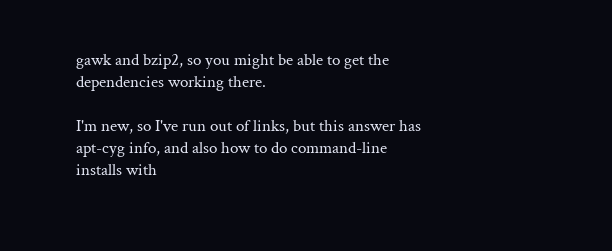gawk and bzip2, so you might be able to get the dependencies working there.

I'm new, so I've run out of links, but this answer has apt-cyg info, and also how to do command-line installs with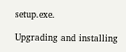setup.exe.

Upgrading and installing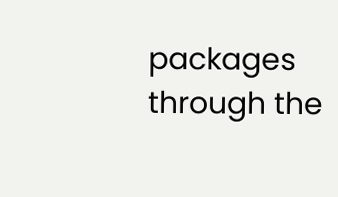packages through the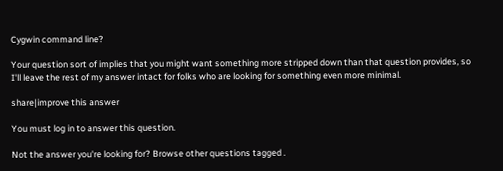Cygwin command line?

Your question sort of implies that you might want something more stripped down than that question provides, so I'll leave the rest of my answer intact for folks who are looking for something even more minimal.

share|improve this answer

You must log in to answer this question.

Not the answer you're looking for? Browse other questions tagged .